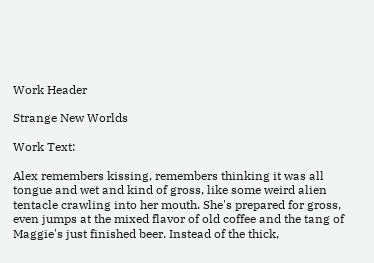Work Header

Strange New Worlds

Work Text:

Alex remembers kissing, remembers thinking it was all tongue and wet and kind of gross, like some weird alien tentacle crawling into her mouth. She's prepared for gross, even jumps at the mixed flavor of old coffee and the tang of Maggie's just finished beer. Instead of the thick,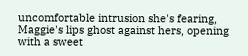uncomfortable intrusion she's fearing, Maggie's lips ghost against hers, opening with a sweet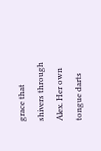grace that shivers through Alex. Her own tongue darts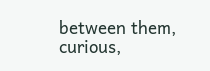between them, curious,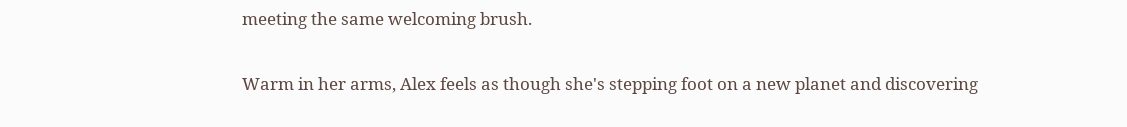meeting the same welcoming brush.

Warm in her arms, Alex feels as though she's stepping foot on a new planet and discovering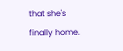that she's finally home.